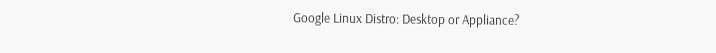Google Linux Distro: Desktop or Appliance?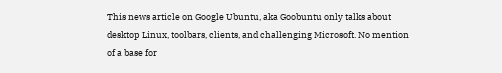This news article on Google Ubuntu, aka Goobuntu only talks about desktop Linux, toolbars, clients, and challenging Microsoft. No mention of a base for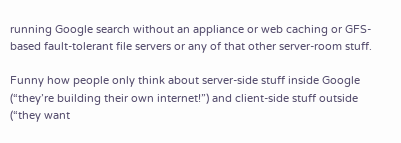running Google search without an appliance or web caching or GFS-based fault-tolerant file servers or any of that other server-room stuff.

Funny how people only think about server-side stuff inside Google (“they’re building their own internet!”) and client-side stuff outside (“they want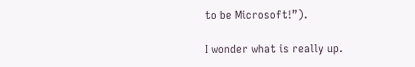to be Microsoft!”).

I wonder what is really up.